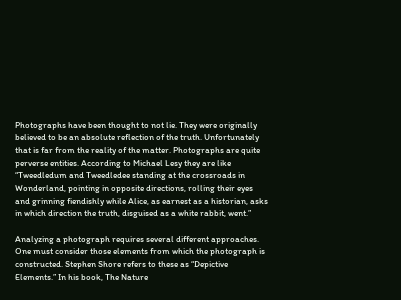Photographs have been thought to not lie. They were originally believed to be an absolute reflection of the truth. Unfortunately that is far from the reality of the matter. Photographs are quite perverse entities. According to Michael Lesy they are like “Tweedledum and Tweedledee standing at the crossroads in Wonderland, pointing in opposite directions, rolling their eyes and grinning fiendishly while Alice, as earnest as a historian, asks in which direction the truth, disguised as a white rabbit, went.”

Analyzing a photograph requires several different approaches. One must consider those elements from which the photograph is constructed. Stephen Shore refers to these as “Depictive Elements.” In his book, The Nature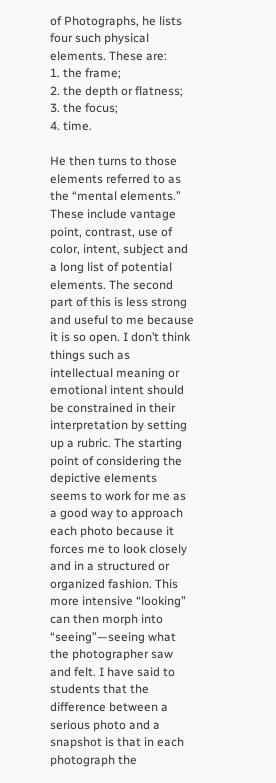of Photographs, he lists four such physical elements. These are:
1. the frame;
2. the depth or flatness;
3. the focus;
4. time.

He then turns to those elements referred to as the “mental elements.” These include vantage point, contrast, use of color, intent, subject and a long list of potential elements. The second part of this is less strong and useful to me because it is so open. I don’t think things such as intellectual meaning or emotional intent should be constrained in their interpretation by setting up a rubric. The starting point of considering the depictive elements seems to work for me as a good way to approach each photo because it forces me to look closely and in a structured or organized fashion. This more intensive “looking” can then morph into “seeing”—seeing what the photographer saw and felt. I have said to students that the difference between a serious photo and a snapshot is that in each photograph the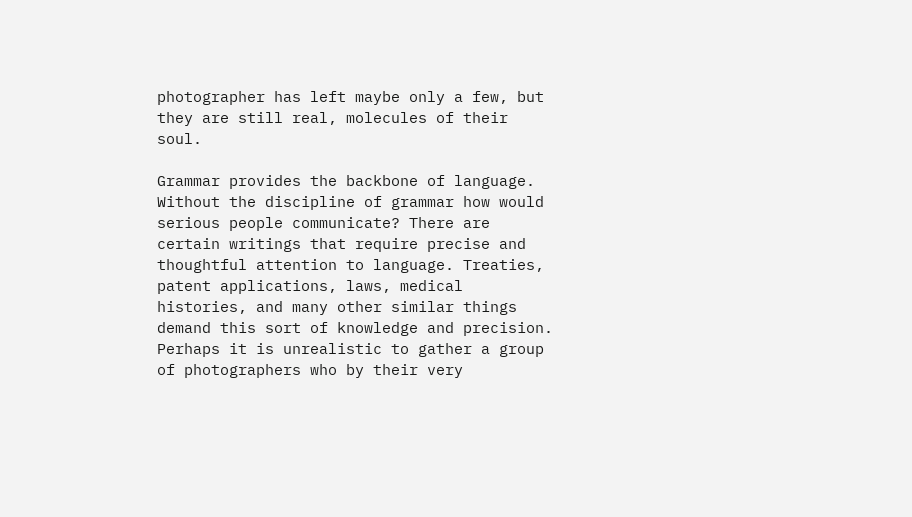photographer has left maybe only a few, but they are still real, molecules of their soul.

Grammar provides the backbone of language. Without the discipline of grammar how would serious people communicate? There are certain writings that require precise and thoughtful attention to language. Treaties, patent applications, laws, medical histories, and many other similar things demand this sort of knowledge and precision. Perhaps it is unrealistic to gather a group of photographers who by their very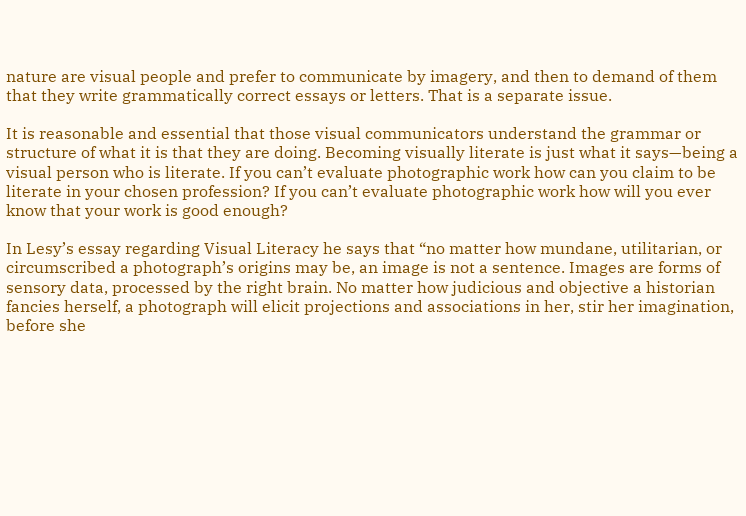nature are visual people and prefer to communicate by imagery, and then to demand of them that they write grammatically correct essays or letters. That is a separate issue.

It is reasonable and essential that those visual communicators understand the grammar or structure of what it is that they are doing. Becoming visually literate is just what it says—being a visual person who is literate. If you can’t evaluate photographic work how can you claim to be literate in your chosen profession? If you can’t evaluate photographic work how will you ever know that your work is good enough?

In Lesy’s essay regarding Visual Literacy he says that “no matter how mundane, utilitarian, or circumscribed a photograph’s origins may be, an image is not a sentence. Images are forms of sensory data, processed by the right brain. No matter how judicious and objective a historian fancies herself, a photograph will elicit projections and associations in her, stir her imagination, before she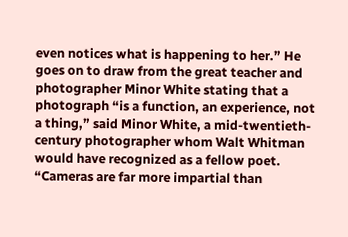even notices what is happening to her.” He goes on to draw from the great teacher and photographer Minor White stating that a photograph “is a function, an experience, not a thing,” said Minor White, a mid-twentieth-century photographer whom Walt Whitman would have recognized as a fellow poet. “Cameras are far more impartial than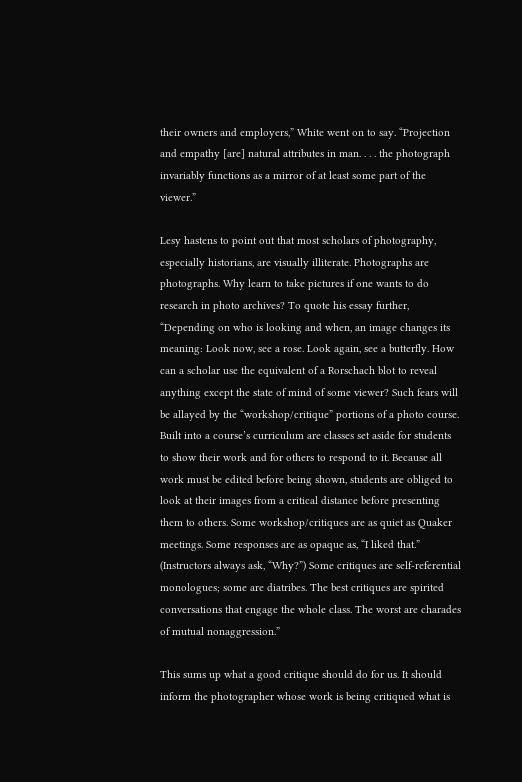their owners and employers,” White went on to say. “Projection and empathy [are] natural attributes in man. . . . the photograph invariably functions as a mirror of at least some part of the viewer.”

Lesy hastens to point out that most scholars of photography, especially historians, are visually illiterate. Photographs are photographs. Why learn to take pictures if one wants to do research in photo archives? To quote his essay further, “Depending on who is looking and when, an image changes its meaning: Look now, see a rose. Look again, see a butterfly. How can a scholar use the equivalent of a Rorschach blot to reveal anything except the state of mind of some viewer? Such fears will be allayed by the “workshop/critique” portions of a photo course. Built into a course’s curriculum are classes set aside for students to show their work and for others to respond to it. Because all work must be edited before being shown, students are obliged to look at their images from a critical distance before presenting them to others. Some workshop/critiques are as quiet as Quaker meetings. Some responses are as opaque as, “I liked that.” (Instructors always ask, “Why?”) Some critiques are self-referential monologues; some are diatribes. The best critiques are spirited conversations that engage the whole class. The worst are charades of mutual nonaggression.”

This sums up what a good critique should do for us. It should inform the photographer whose work is being critiqued what is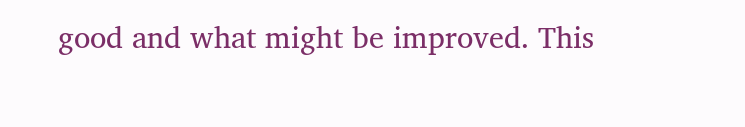good and what might be improved. This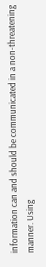information can and should be communicated in a non-threatening manner. Using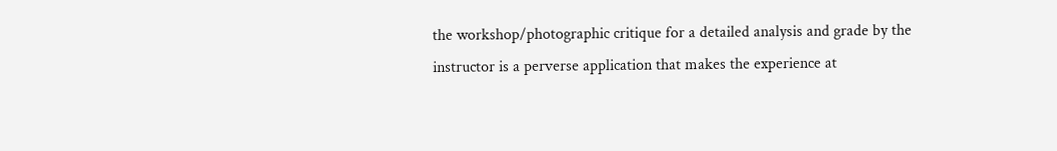the workshop/photographic critique for a detailed analysis and grade by the instructor is a perverse application that makes the experience at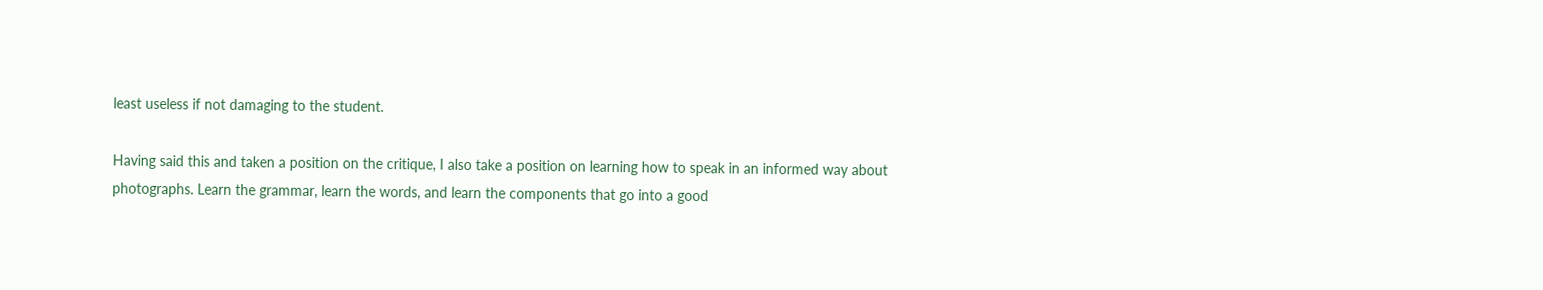least useless if not damaging to the student.

Having said this and taken a position on the critique, I also take a position on learning how to speak in an informed way about photographs. Learn the grammar, learn the words, and learn the components that go into a good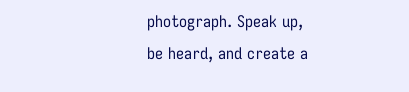photograph. Speak up, be heard, and create a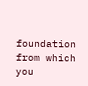foundation from which you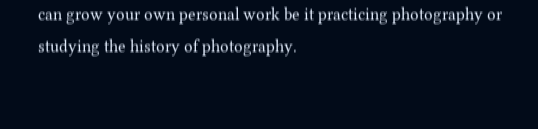can grow your own personal work be it practicing photography or studying the history of photography.